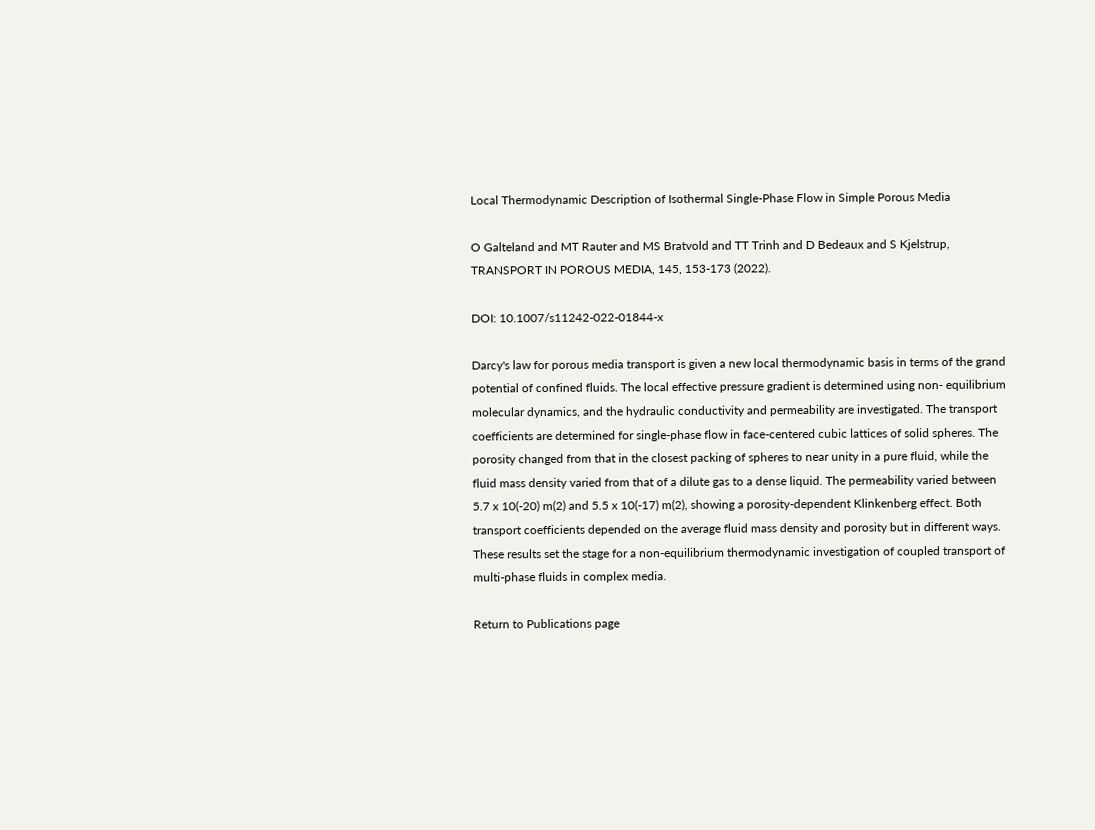Local Thermodynamic Description of Isothermal Single-Phase Flow in Simple Porous Media

O Galteland and MT Rauter and MS Bratvold and TT Trinh and D Bedeaux and S Kjelstrup, TRANSPORT IN POROUS MEDIA, 145, 153-173 (2022).

DOI: 10.1007/s11242-022-01844-x

Darcy's law for porous media transport is given a new local thermodynamic basis in terms of the grand potential of confined fluids. The local effective pressure gradient is determined using non- equilibrium molecular dynamics, and the hydraulic conductivity and permeability are investigated. The transport coefficients are determined for single-phase flow in face-centered cubic lattices of solid spheres. The porosity changed from that in the closest packing of spheres to near unity in a pure fluid, while the fluid mass density varied from that of a dilute gas to a dense liquid. The permeability varied between 5.7 x 10(-20) m(2) and 5.5 x 10(-17) m(2), showing a porosity-dependent Klinkenberg effect. Both transport coefficients depended on the average fluid mass density and porosity but in different ways. These results set the stage for a non-equilibrium thermodynamic investigation of coupled transport of multi-phase fluids in complex media.

Return to Publications page